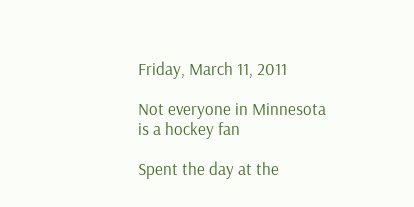Friday, March 11, 2011

Not everyone in Minnesota is a hockey fan

Spent the day at the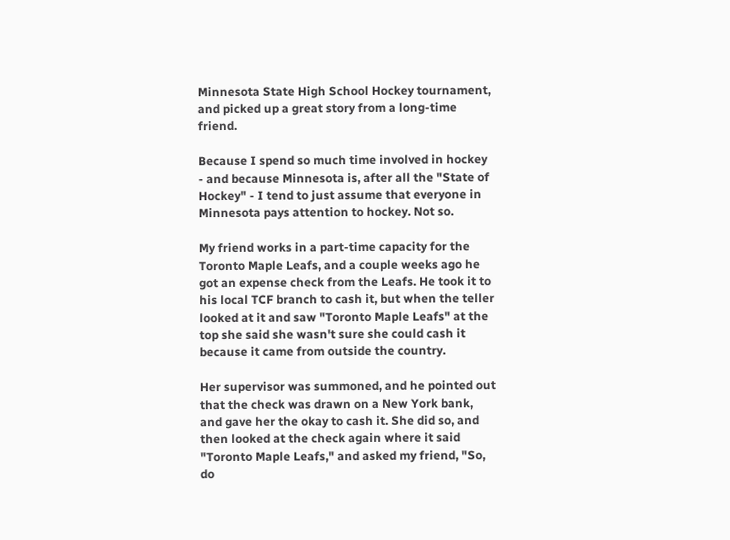Minnesota State High School Hockey tournament, and picked up a great story from a long-time friend.

Because I spend so much time involved in hockey - and because Minnesota is, after all the "State of Hockey" - I tend to just assume that everyone in Minnesota pays attention to hockey. Not so.

My friend works in a part-time capacity for the Toronto Maple Leafs, and a couple weeks ago he got an expense check from the Leafs. He took it to his local TCF branch to cash it, but when the teller looked at it and saw "Toronto Maple Leafs" at the top she said she wasn't sure she could cash it because it came from outside the country.

Her supervisor was summoned, and he pointed out that the check was drawn on a New York bank, and gave her the okay to cash it. She did so, and then looked at the check again where it said "Toronto Maple Leafs," and asked my friend, "So, do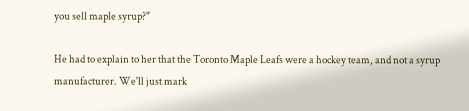you sell maple syrup?"

He had to explain to her that the Toronto Maple Leafs were a hockey team, and not a syrup manufacturer. We'll just mark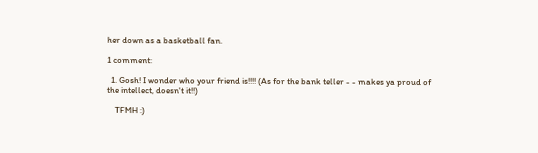her down as a basketball fan.

1 comment:

  1. Gosh! I wonder who your friend is!!!! (As for the bank teller - - makes ya proud of the intellect, doesn't it!!)

    TFMH :)